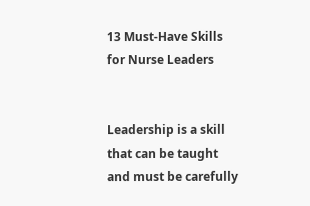13 Must-Have Skills for Nurse Leaders


Leadership is a skill that can be taught and must be carefully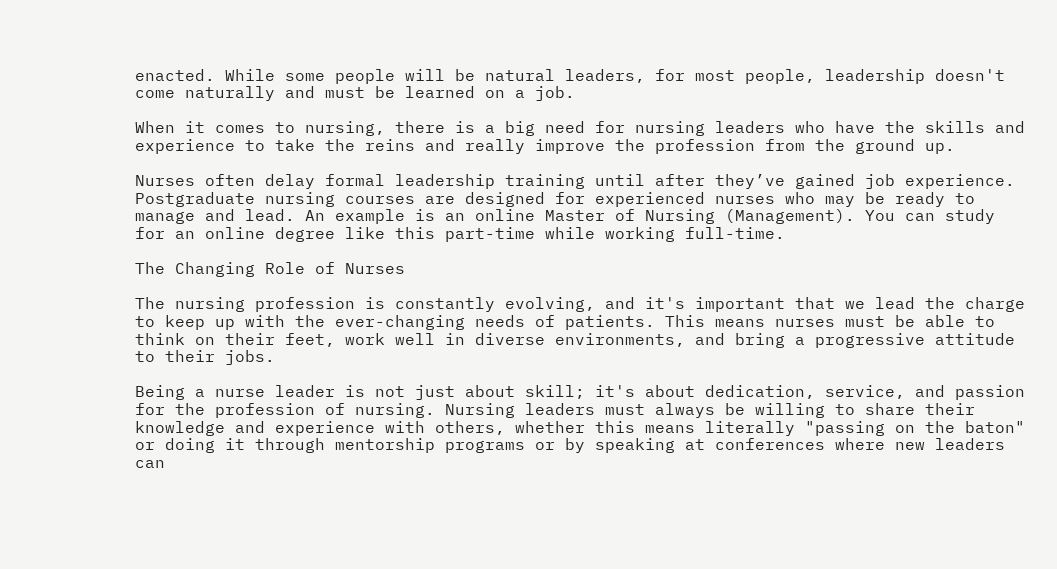enacted. While some people will be natural leaders, for most people, leadership doesn't come naturally and must be learned on a job.

When it comes to nursing, there is a big need for nursing leaders who have the skills and experience to take the reins and really improve the profession from the ground up.

Nurses often delay formal leadership training until after they’ve gained job experience. Postgraduate nursing courses are designed for experienced nurses who may be ready to manage and lead. An example is an online Master of Nursing (Management). You can study for an online degree like this part-time while working full-time.

The Changing Role of Nurses

The nursing profession is constantly evolving, and it's important that we lead the charge to keep up with the ever-changing needs of patients. This means nurses must be able to think on their feet, work well in diverse environments, and bring a progressive attitude to their jobs.

Being a nurse leader is not just about skill; it's about dedication, service, and passion for the profession of nursing. Nursing leaders must always be willing to share their knowledge and experience with others, whether this means literally "passing on the baton" or doing it through mentorship programs or by speaking at conferences where new leaders can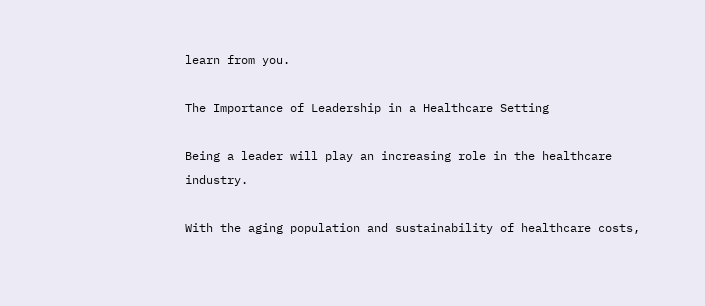learn from you.

The Importance of Leadership in a Healthcare Setting

Being a leader will play an increasing role in the healthcare industry.

With the aging population and sustainability of healthcare costs,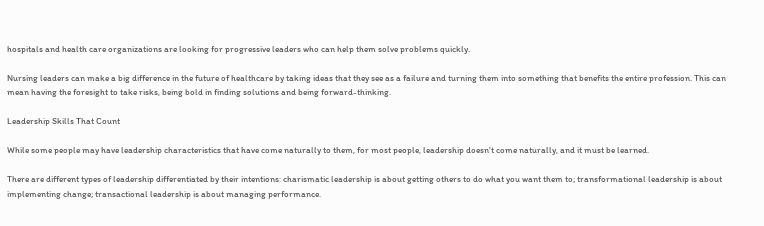hospitals and health care organizations are looking for progressive leaders who can help them solve problems quickly.

Nursing leaders can make a big difference in the future of healthcare by taking ideas that they see as a failure and turning them into something that benefits the entire profession. This can mean having the foresight to take risks, being bold in finding solutions and being forward-thinking.

Leadership Skills That Count

While some people may have leadership characteristics that have come naturally to them, for most people, leadership doesn't come naturally, and it must be learned.

There are different types of leadership differentiated by their intentions: charismatic leadership is about getting others to do what you want them to; transformational leadership is about implementing change; transactional leadership is about managing performance.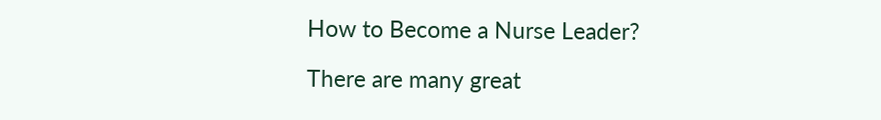How to Become a Nurse Leader?

There are many great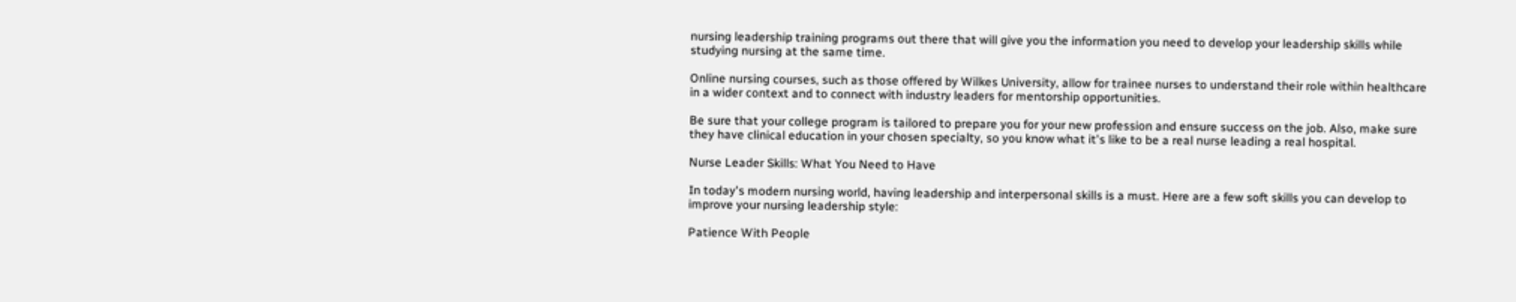nursing leadership training programs out there that will give you the information you need to develop your leadership skills while studying nursing at the same time.

Online nursing courses, such as those offered by Wilkes University, allow for trainee nurses to understand their role within healthcare in a wider context and to connect with industry leaders for mentorship opportunities.

Be sure that your college program is tailored to prepare you for your new profession and ensure success on the job. Also, make sure they have clinical education in your chosen specialty, so you know what it's like to be a real nurse leading a real hospital.

Nurse Leader Skills: What You Need to Have

In today's modern nursing world, having leadership and interpersonal skills is a must. Here are a few soft skills you can develop to improve your nursing leadership style:

Patience With People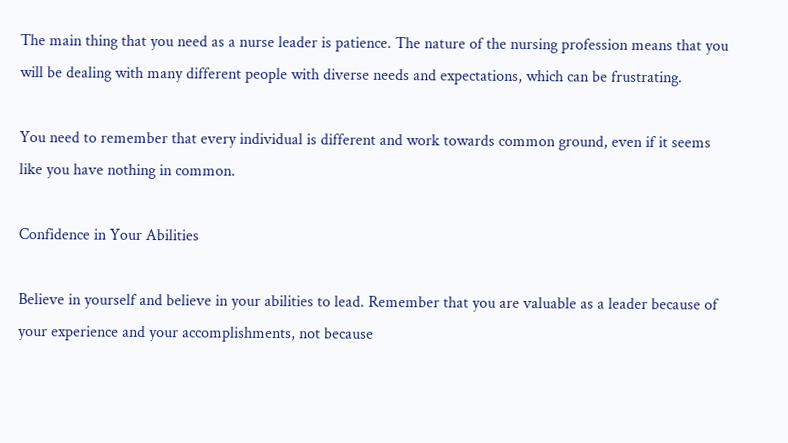The main thing that you need as a nurse leader is patience. The nature of the nursing profession means that you will be dealing with many different people with diverse needs and expectations, which can be frustrating.

You need to remember that every individual is different and work towards common ground, even if it seems like you have nothing in common.

Confidence in Your Abilities

Believe in yourself and believe in your abilities to lead. Remember that you are valuable as a leader because of your experience and your accomplishments, not because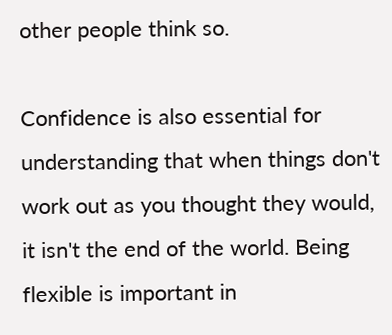other people think so.

Confidence is also essential for understanding that when things don't work out as you thought they would, it isn't the end of the world. Being flexible is important in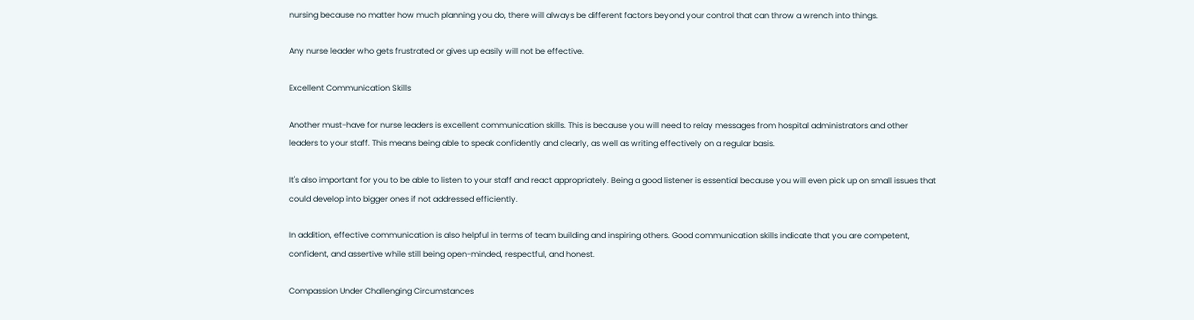nursing because no matter how much planning you do, there will always be different factors beyond your control that can throw a wrench into things.

Any nurse leader who gets frustrated or gives up easily will not be effective.

Excellent Communication Skills

Another must-have for nurse leaders is excellent communication skills. This is because you will need to relay messages from hospital administrators and other leaders to your staff. This means being able to speak confidently and clearly, as well as writing effectively on a regular basis.

It's also important for you to be able to listen to your staff and react appropriately. Being a good listener is essential because you will even pick up on small issues that could develop into bigger ones if not addressed efficiently.

In addition, effective communication is also helpful in terms of team building and inspiring others. Good communication skills indicate that you are competent, confident, and assertive while still being open-minded, respectful, and honest.

Compassion Under Challenging Circumstances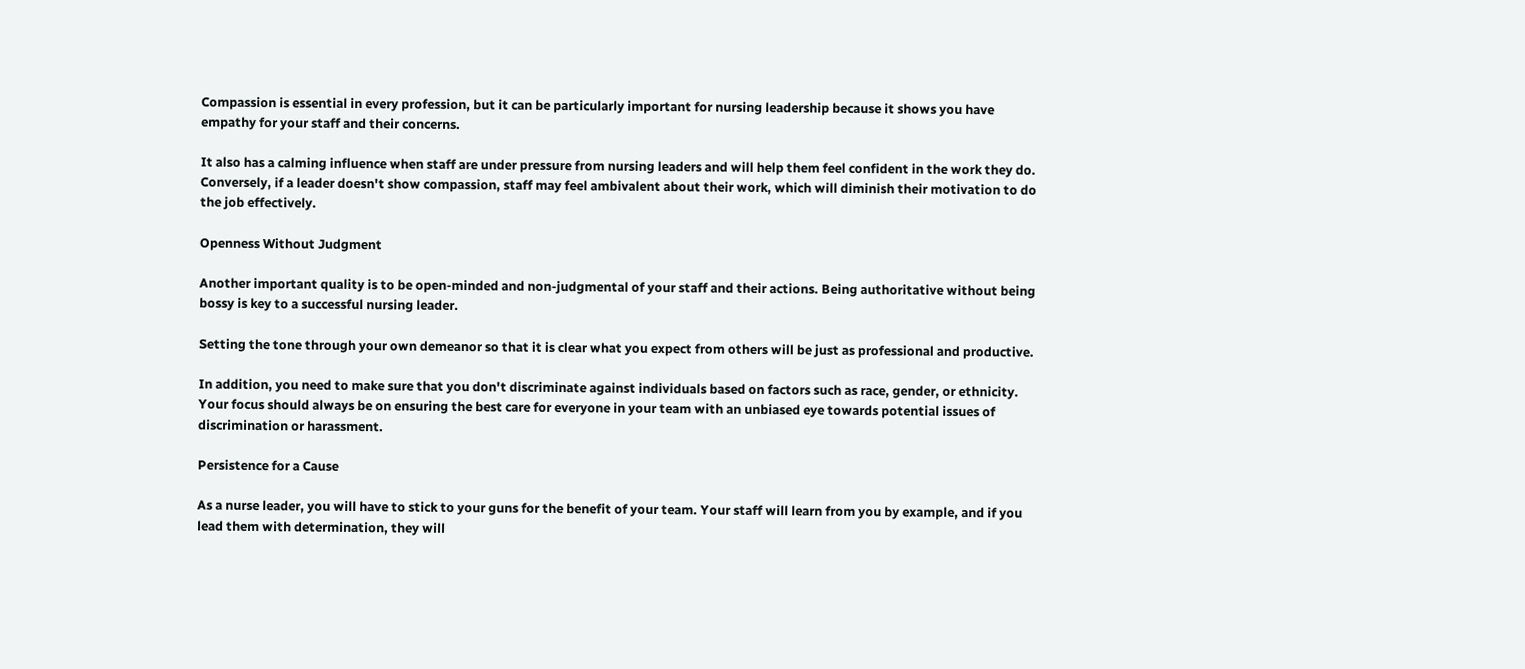Compassion is essential in every profession, but it can be particularly important for nursing leadership because it shows you have empathy for your staff and their concerns.

It also has a calming influence when staff are under pressure from nursing leaders and will help them feel confident in the work they do. Conversely, if a leader doesn't show compassion, staff may feel ambivalent about their work, which will diminish their motivation to do the job effectively.

Openness Without Judgment

Another important quality is to be open-minded and non-judgmental of your staff and their actions. Being authoritative without being bossy is key to a successful nursing leader.

Setting the tone through your own demeanor so that it is clear what you expect from others will be just as professional and productive.

In addition, you need to make sure that you don't discriminate against individuals based on factors such as race, gender, or ethnicity. Your focus should always be on ensuring the best care for everyone in your team with an unbiased eye towards potential issues of discrimination or harassment.

Persistence for a Cause

As a nurse leader, you will have to stick to your guns for the benefit of your team. Your staff will learn from you by example, and if you lead them with determination, they will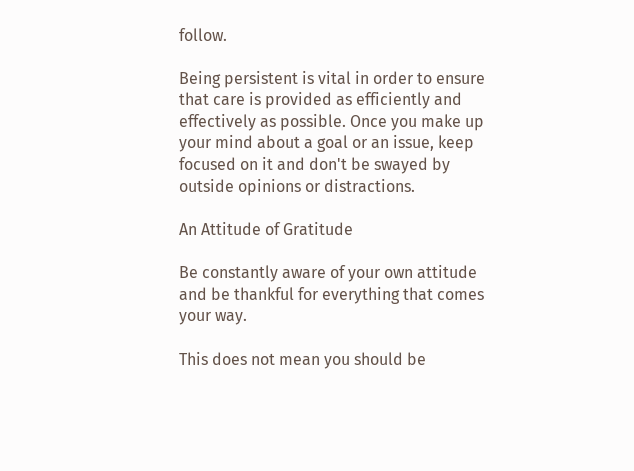follow.

Being persistent is vital in order to ensure that care is provided as efficiently and effectively as possible. Once you make up your mind about a goal or an issue, keep focused on it and don't be swayed by outside opinions or distractions.

An Attitude of Gratitude

Be constantly aware of your own attitude and be thankful for everything that comes your way.

This does not mean you should be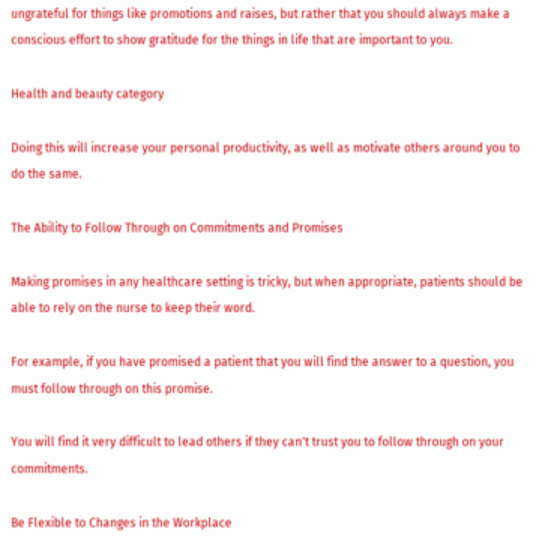ungrateful for things like promotions and raises, but rather that you should always make a conscious effort to show gratitude for the things in life that are important to you.

Health and beauty category

Doing this will increase your personal productivity, as well as motivate others around you to do the same.

The Ability to Follow Through on Commitments and Promises

Making promises in any healthcare setting is tricky, but when appropriate, patients should be able to rely on the nurse to keep their word.

For example, if you have promised a patient that you will find the answer to a question, you must follow through on this promise.

You will find it very difficult to lead others if they can't trust you to follow through on your commitments.

Be Flexible to Changes in the Workplace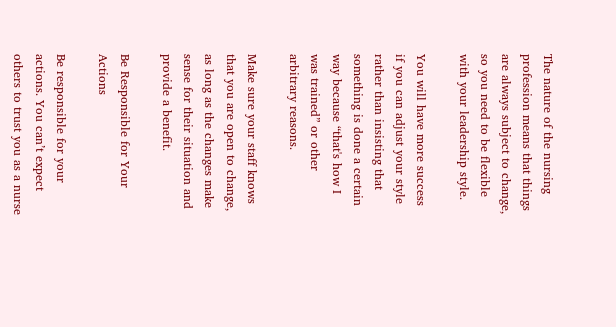The nature of the nursing profession means that things are always subject to change, so you need to be flexible with your leadership style.

You will have more success if you can adjust your style rather than insisting that something is done a certain way because “that's how I was trained” or other arbitrary reasons.

Make sure your staff knows that you are open to change, as long as the changes make sense for their situation and provide a benefit.

Be Responsible for Your Actions

Be responsible for your actions. You can’t expect others to trust you as a nurse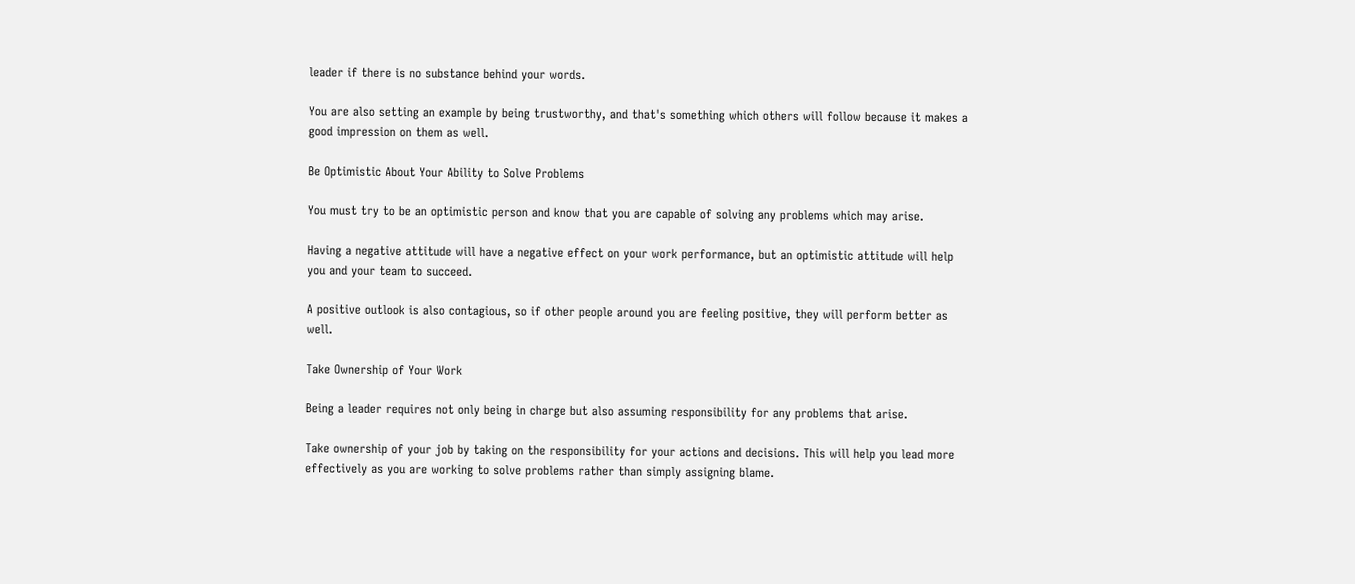leader if there is no substance behind your words.

You are also setting an example by being trustworthy, and that's something which others will follow because it makes a good impression on them as well.

Be Optimistic About Your Ability to Solve Problems

You must try to be an optimistic person and know that you are capable of solving any problems which may arise.

Having a negative attitude will have a negative effect on your work performance, but an optimistic attitude will help you and your team to succeed.

A positive outlook is also contagious, so if other people around you are feeling positive, they will perform better as well.

Take Ownership of Your Work

Being a leader requires not only being in charge but also assuming responsibility for any problems that arise.

Take ownership of your job by taking on the responsibility for your actions and decisions. This will help you lead more effectively as you are working to solve problems rather than simply assigning blame.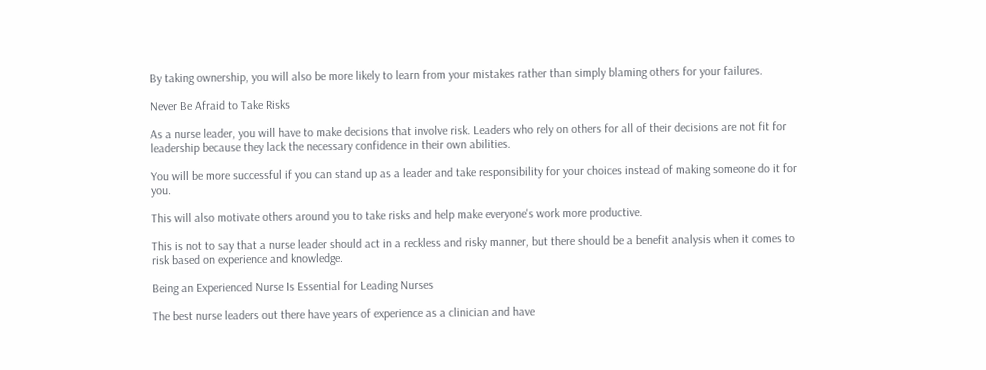By taking ownership, you will also be more likely to learn from your mistakes rather than simply blaming others for your failures.

Never Be Afraid to Take Risks

As a nurse leader, you will have to make decisions that involve risk. Leaders who rely on others for all of their decisions are not fit for leadership because they lack the necessary confidence in their own abilities.

You will be more successful if you can stand up as a leader and take responsibility for your choices instead of making someone do it for you.

This will also motivate others around you to take risks and help make everyone's work more productive.

This is not to say that a nurse leader should act in a reckless and risky manner, but there should be a benefit analysis when it comes to risk based on experience and knowledge.

Being an Experienced Nurse Is Essential for Leading Nurses

The best nurse leaders out there have years of experience as a clinician and have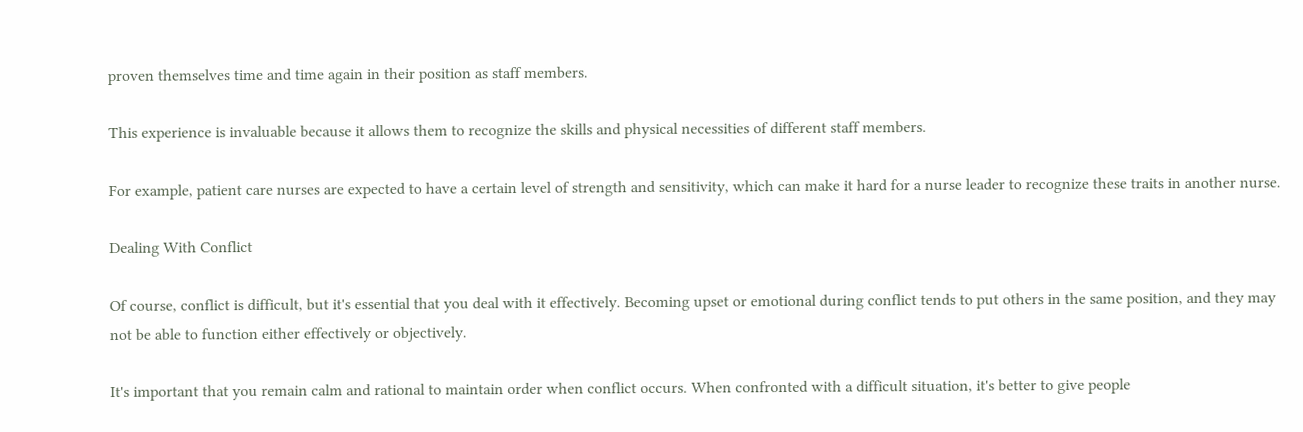proven themselves time and time again in their position as staff members.

This experience is invaluable because it allows them to recognize the skills and physical necessities of different staff members.

For example, patient care nurses are expected to have a certain level of strength and sensitivity, which can make it hard for a nurse leader to recognize these traits in another nurse.

Dealing With Conflict

Of course, conflict is difficult, but it's essential that you deal with it effectively. Becoming upset or emotional during conflict tends to put others in the same position, and they may not be able to function either effectively or objectively.

It's important that you remain calm and rational to maintain order when conflict occurs. When confronted with a difficult situation, it's better to give people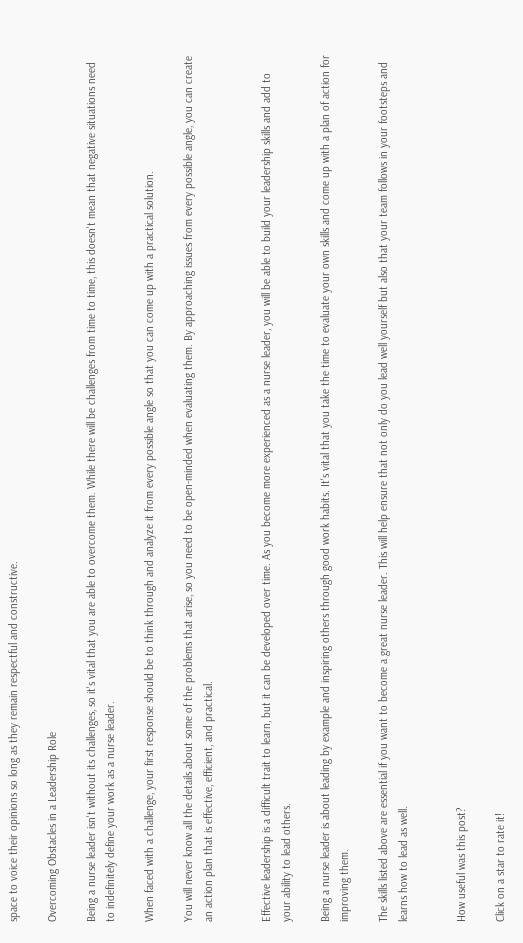space to voice their opinions so long as they remain respectful and constructive.

Overcoming Obstacles in a Leadership Role

Being a nurse leader isn't without its challenges, so it's vital that you are able to overcome them. While there will be challenges from time to time, this doesn't mean that negative situations need to indefinitely define your work as a nurse leader.

When faced with a challenge, your first response should be to think through and analyze it from every possible angle so that you can come up with a practical solution.

You will never know all the details about some of the problems that arise, so you need to be open-minded when evaluating them. By approaching issues from every possible angle, you can create an action plan that is effective, efficient, and practical.


Effective leadership is a difficult trait to learn, but it can be developed over time. As you become more experienced as a nurse leader, you will be able to build your leadership skills and add to your ability to lead others.

Being a nurse leader is about leading by example and inspiring others through good work habits. It's vital that you take the time to evaluate your own skills and come up with a plan of action for improving them.

The skills listed above are essential if you want to become a great nurse leader. This will help ensure that not only do you lead well yourself but also that your team follows in your footsteps and learns how to lead as well.


How useful was this post?

Click on a star to rate it!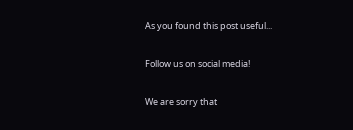As you found this post useful...

Follow us on social media!

We are sorry that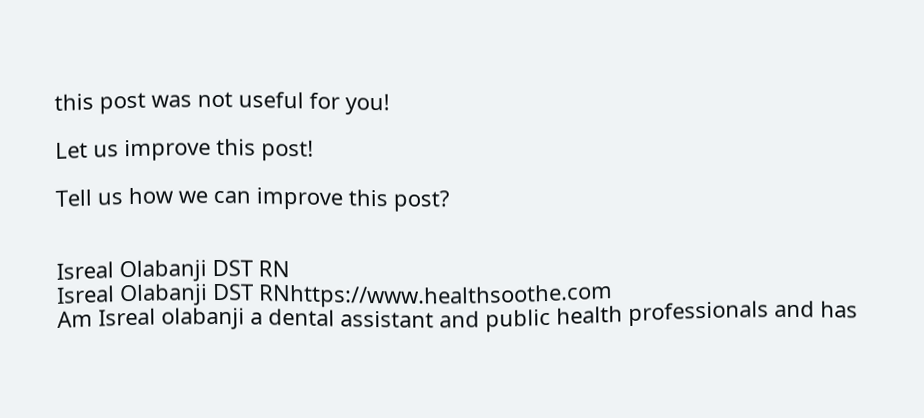this post was not useful for you!

Let us improve this post!

Tell us how we can improve this post?


Isreal Olabanji DST RN
Isreal Olabanji DST RNhttps://www.healthsoothe.com
Am Isreal olabanji a dental assistant and public health professionals and has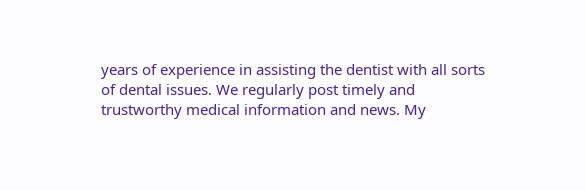years of experience in assisting the dentist with all sorts of dental issues. We regularly post timely and trustworthy medical information and news. My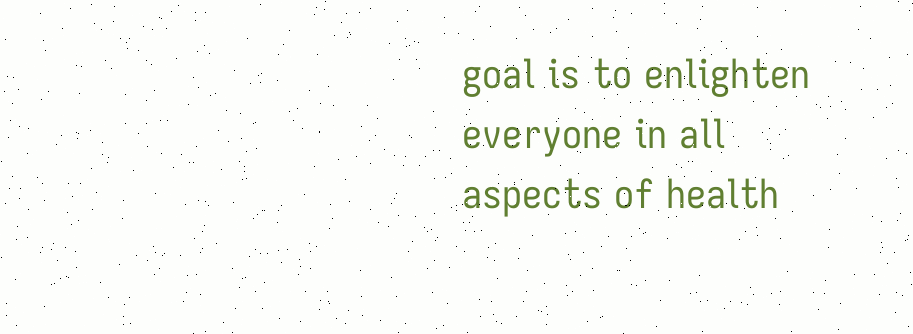goal is to enlighten everyone in all aspects of health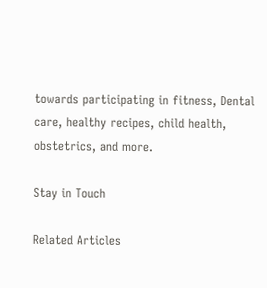towards participating in fitness, Dental care, healthy recipes, child health, obstetrics, and more.

Stay in Touch

Related Articles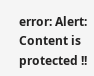error: Alert: Content is protected !!